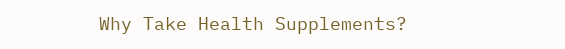Why Take Health Supplements?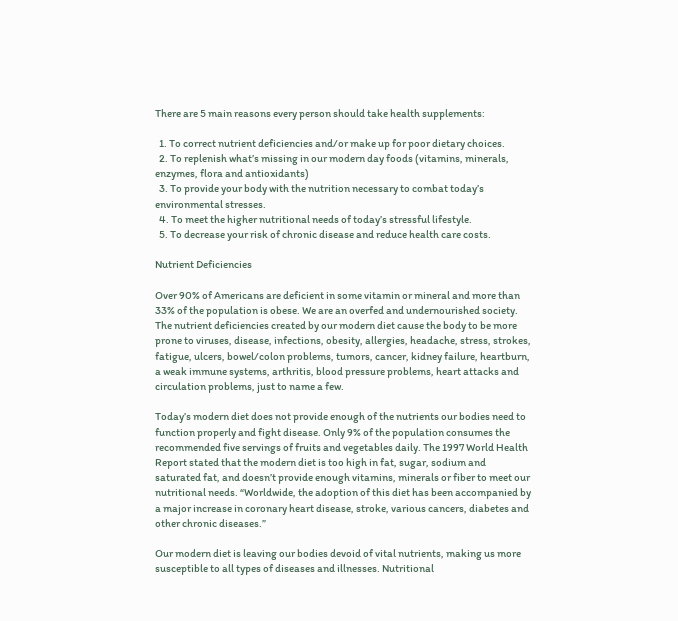There are 5 main reasons every person should take health supplements:

  1. To correct nutrient deficiencies and/or make up for poor dietary choices.
  2. To replenish what’s missing in our modern day foods (vitamins, minerals, enzymes, flora and antioxidants)
  3. To provide your body with the nutrition necessary to combat today’s environmental stresses.
  4. To meet the higher nutritional needs of today’s stressful lifestyle.
  5. To decrease your risk of chronic disease and reduce health care costs.

Nutrient Deficiencies

Over 90% of Americans are deficient in some vitamin or mineral and more than 33% of the population is obese. We are an overfed and undernourished society. The nutrient deficiencies created by our modern diet cause the body to be more prone to viruses, disease, infections, obesity, allergies, headache, stress, strokes, fatigue, ulcers, bowel/colon problems, tumors, cancer, kidney failure, heartburn, a weak immune systems, arthritis, blood pressure problems, heart attacks and circulation problems, just to name a few.

Today’s modern diet does not provide enough of the nutrients our bodies need to function properly and fight disease. Only 9% of the population consumes the recommended five servings of fruits and vegetables daily. The 1997 World Health Report stated that the modern diet is too high in fat, sugar, sodium and saturated fat, and doesn’t provide enough vitamins, minerals or fiber to meet our nutritional needs. “Worldwide, the adoption of this diet has been accompanied by a major increase in coronary heart disease, stroke, various cancers, diabetes and other chronic diseases.”

Our modern diet is leaving our bodies devoid of vital nutrients, making us more susceptible to all types of diseases and illnesses. Nutritional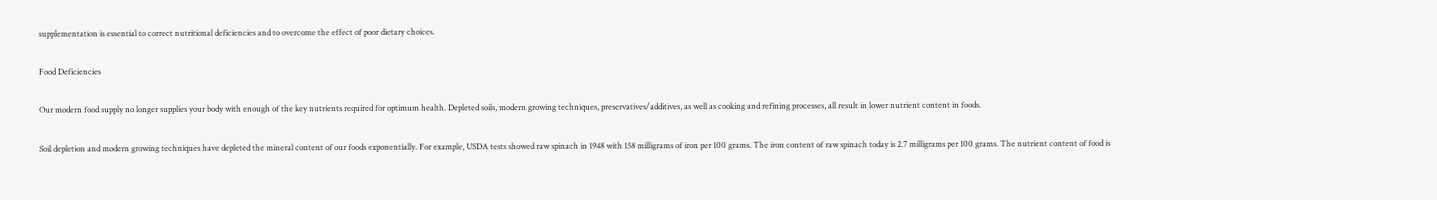supplementation is essential to correct nutritional deficiencies and to overcome the effect of poor dietary choices.

Food Deficiencies

Our modern food supply no longer supplies your body with enough of the key nutrients required for optimum health. Depleted soils, modern growing techniques, preservatives/additives, as well as cooking and refining processes, all result in lower nutrient content in foods.

Soil depletion and modern growing techniques have depleted the mineral content of our foods exponentially. For example, USDA tests showed raw spinach in 1948 with 158 milligrams of iron per 100 grams. The iron content of raw spinach today is 2.7 milligrams per 100 grams. The nutrient content of food is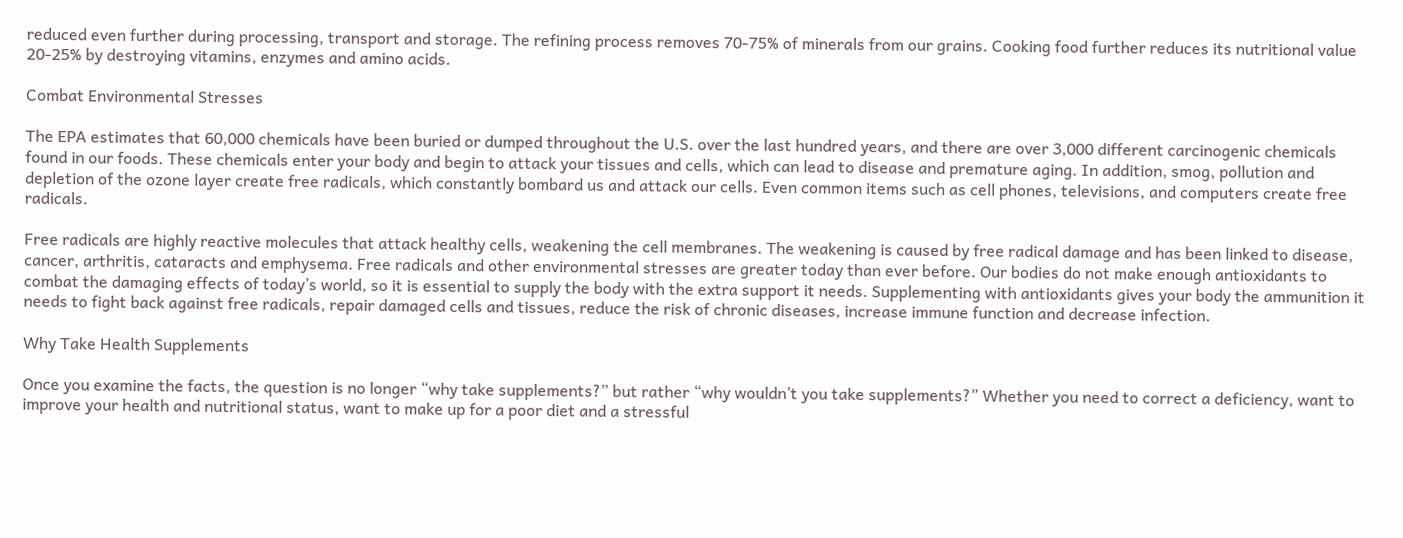reduced even further during processing, transport and storage. The refining process removes 70-75% of minerals from our grains. Cooking food further reduces its nutritional value 20-25% by destroying vitamins, enzymes and amino acids.

Combat Environmental Stresses

The EPA estimates that 60,000 chemicals have been buried or dumped throughout the U.S. over the last hundred years, and there are over 3,000 different carcinogenic chemicals found in our foods. These chemicals enter your body and begin to attack your tissues and cells, which can lead to disease and premature aging. In addition, smog, pollution and depletion of the ozone layer create free radicals, which constantly bombard us and attack our cells. Even common items such as cell phones, televisions, and computers create free radicals.

Free radicals are highly reactive molecules that attack healthy cells, weakening the cell membranes. The weakening is caused by free radical damage and has been linked to disease, cancer, arthritis, cataracts and emphysema. Free radicals and other environmental stresses are greater today than ever before. Our bodies do not make enough antioxidants to combat the damaging effects of today’s world, so it is essential to supply the body with the extra support it needs. Supplementing with antioxidants gives your body the ammunition it needs to fight back against free radicals, repair damaged cells and tissues, reduce the risk of chronic diseases, increase immune function and decrease infection.

Why Take Health Supplements

Once you examine the facts, the question is no longer “why take supplements?” but rather “why wouldn’t you take supplements?” Whether you need to correct a deficiency, want to improve your health and nutritional status, want to make up for a poor diet and a stressful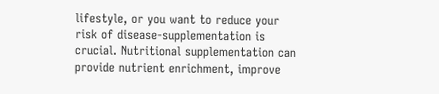lifestyle, or you want to reduce your risk of disease-supplementation is crucial. Nutritional supplementation can provide nutrient enrichment, improve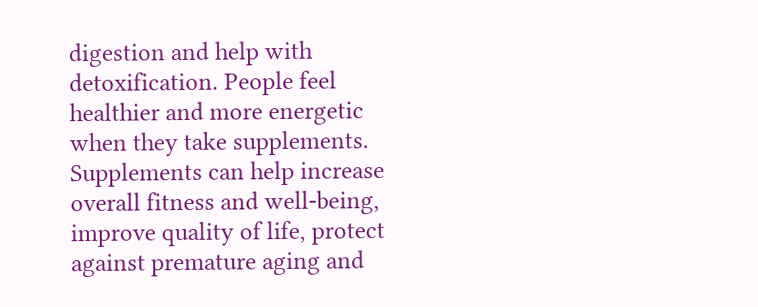digestion and help with detoxification. People feel healthier and more energetic when they take supplements. Supplements can help increase overall fitness and well-being, improve quality of life, protect against premature aging and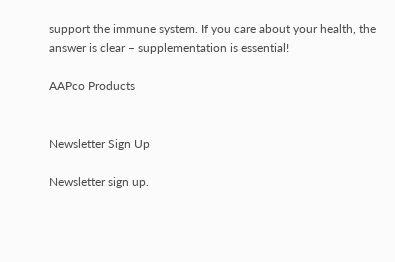support the immune system. If you care about your health, the answer is clear – supplementation is essential!

AAPco Products


Newsletter Sign Up

Newsletter sign up.